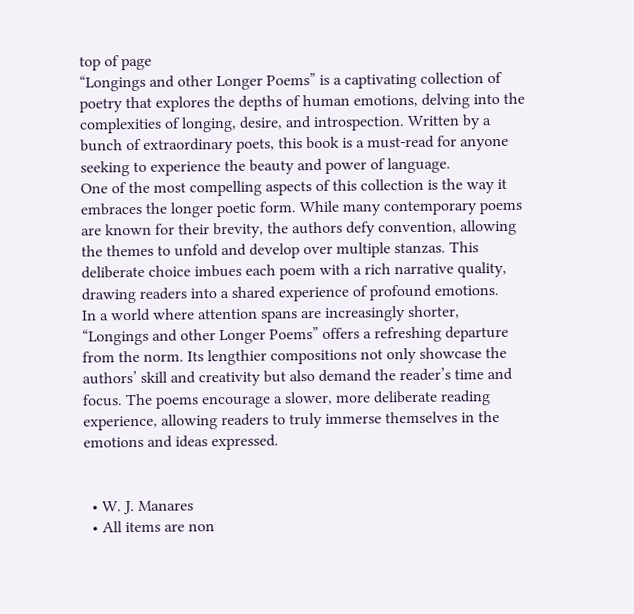top of page
“Longings and other Longer Poems” is a captivating collection of poetry that explores the depths of human emotions, delving into the complexities of longing, desire, and introspection. Written by a bunch of extraordinary poets, this book is a must-read for anyone seeking to experience the beauty and power of language.
One of the most compelling aspects of this collection is the way it embraces the longer poetic form. While many contemporary poems are known for their brevity, the authors defy convention, allowing the themes to unfold and develop over multiple stanzas. This deliberate choice imbues each poem with a rich narrative quality, drawing readers into a shared experience of profound emotions.
In a world where attention spans are increasingly shorter, “Longings and other Longer Poems” offers a refreshing departure from the norm. Its lengthier compositions not only showcase the authors’ skill and creativity but also demand the reader’s time and focus. The poems encourage a slower, more deliberate reading experience, allowing readers to truly immerse themselves in the emotions and ideas expressed.


  • W. J. Manares
  • All items are non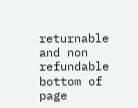returnable and non refundable
bottom of page